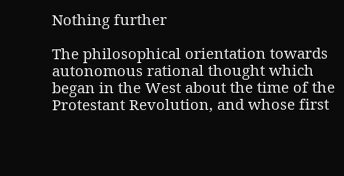Nothing further

The philosophical orientation towards autonomous rational thought which began in the West about the time of the Protestant Revolution, and whose first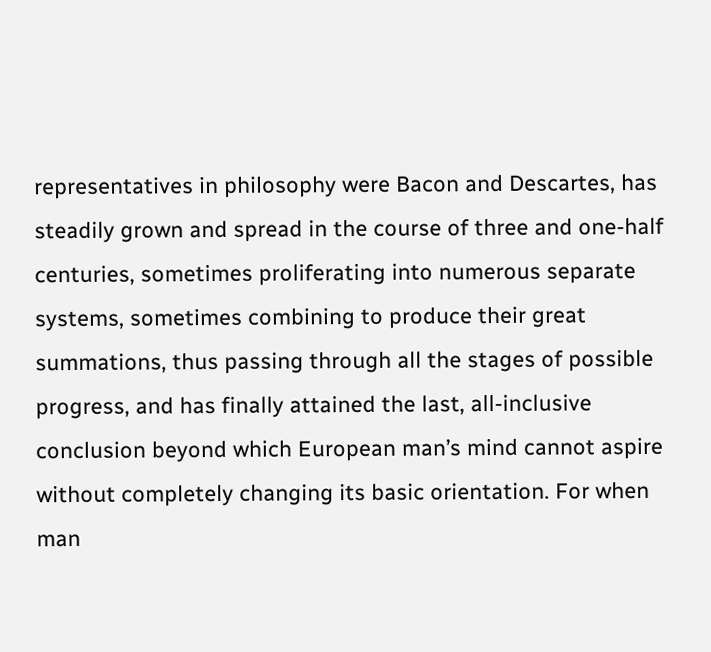representatives in philosophy were Bacon and Descartes, has steadily grown and spread in the course of three and one-half centuries, sometimes proliferating into numerous separate systems, sometimes combining to produce their great summations, thus passing through all the stages of possible progress, and has finally attained the last, all-inclusive conclusion beyond which European man’s mind cannot aspire without completely changing its basic orientation. For when man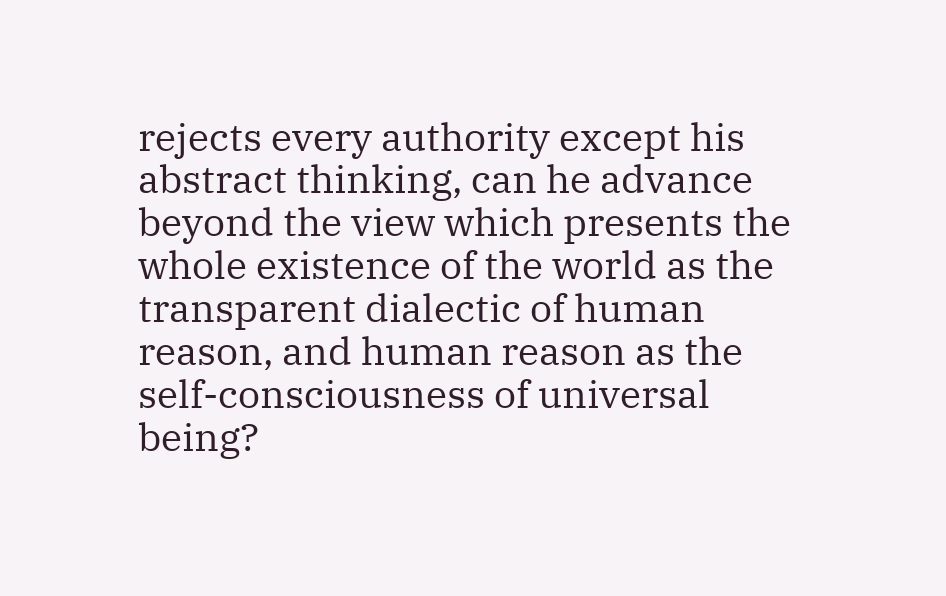rejects every authority except his abstract thinking, can he advance beyond the view which presents the whole existence of the world as the transparent dialectic of human reason, and human reason as the self-consciousness of universal being?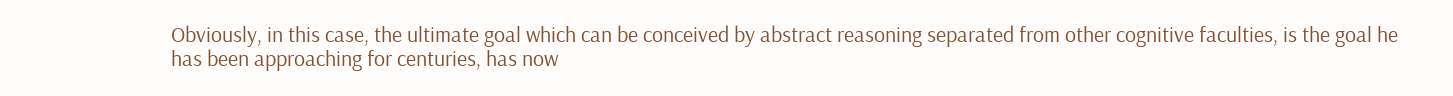Obviously, in this case, the ultimate goal which can be conceived by abstract reasoning separated from other cognitive faculties, is the goal he has been approaching for centuries, has now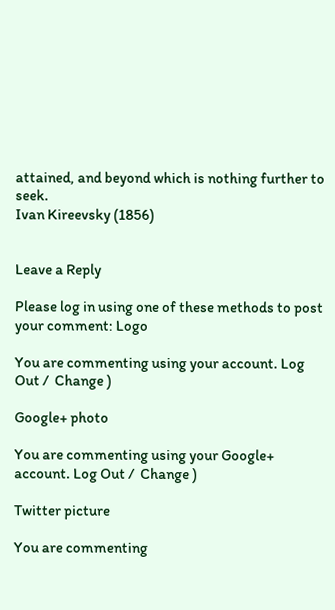attained, and beyond which is nothing further to seek.
Ivan Kireevsky (1856)


Leave a Reply

Please log in using one of these methods to post your comment: Logo

You are commenting using your account. Log Out /  Change )

Google+ photo

You are commenting using your Google+ account. Log Out /  Change )

Twitter picture

You are commenting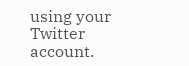using your Twitter account.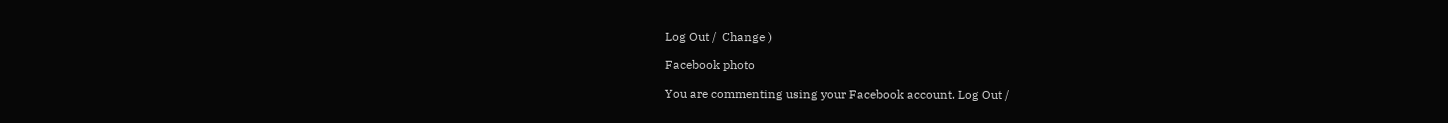Log Out /  Change )

Facebook photo

You are commenting using your Facebook account. Log Out /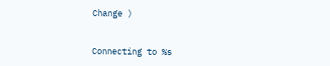Change )


Connecting to %s